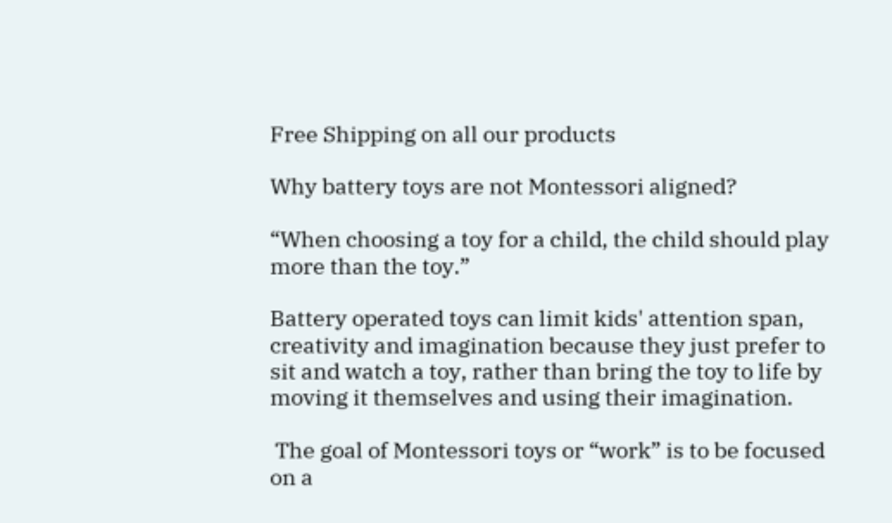Free Shipping on all our products

Why battery toys are not Montessori aligned?

“When choosing a toy for a child, the child should play more than the toy.”

Battery operated toys can limit kids' attention span, creativity and imagination because they just prefer to sit and watch a toy, rather than bring the toy to life by moving it themselves and using their imagination.

 The goal of Montessori toys or “work” is to be focused on a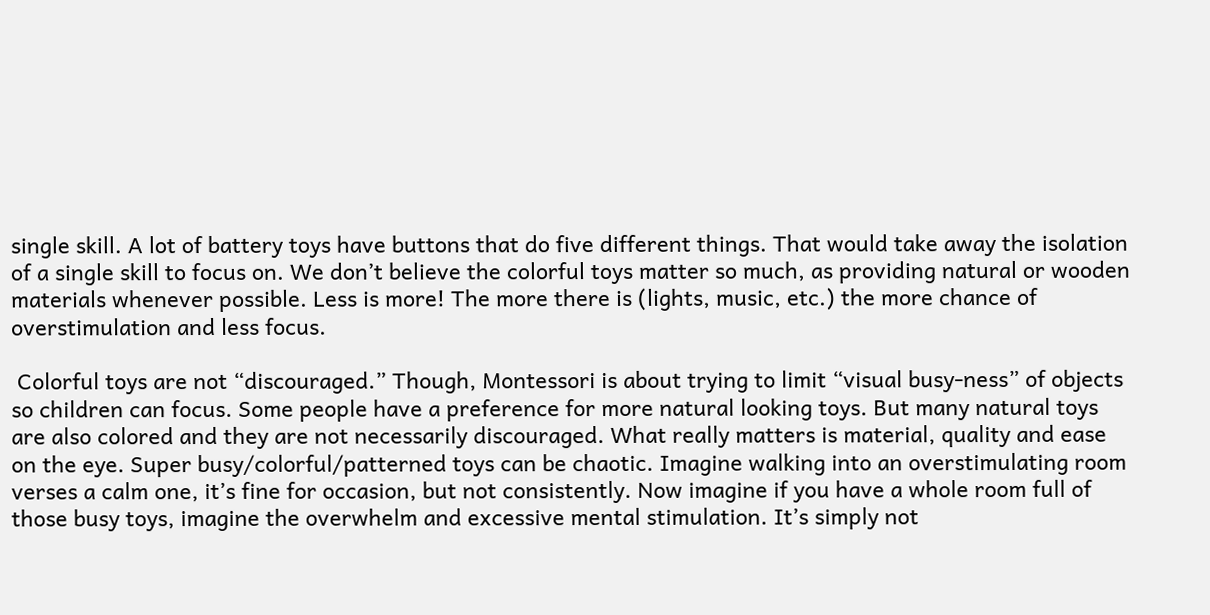single skill. A lot of battery toys have buttons that do five different things. That would take away the isolation of a single skill to focus on. We don’t believe the colorful toys matter so much, as providing natural or wooden materials whenever possible. Less is more! The more there is (lights, music, etc.) the more chance of overstimulation and less focus.

 Colorful toys are not “discouraged.” Though, Montessori is about trying to limit “visual busy-ness” of objects so children can focus. Some people have a preference for more natural looking toys. But many natural toys are also colored and they are not necessarily discouraged. What really matters is material, quality and ease on the eye. Super busy/colorful/patterned toys can be chaotic. Imagine walking into an overstimulating room verses a calm one, it’s fine for occasion, but not consistently. Now imagine if you have a whole room full of those busy toys, imagine the overwhelm and excessive mental stimulation. It’s simply not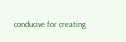conducive for creating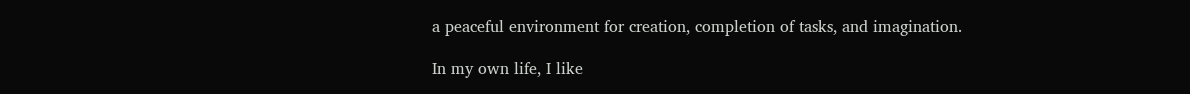a peaceful environment for creation, completion of tasks, and imagination.

In my own life, I like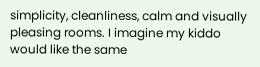simplicity, cleanliness, calm and visually pleasing rooms. I imagine my kiddo would like the same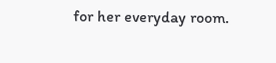for her everyday room.